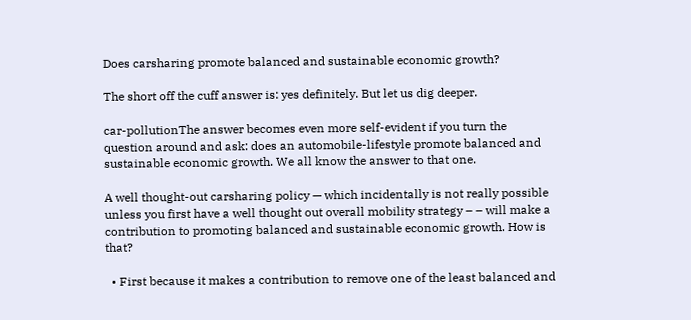Does carsharing promote balanced and sustainable economic growth?

The short off the cuff answer is: yes definitely. But let us dig deeper.

car-pollutionThe answer becomes even more self-evident if you turn the question around and ask: does an automobile-lifestyle promote balanced and sustainable economic growth. We all know the answer to that one.

A well thought-out carsharing policy — which incidentally is not really possible unless you first have a well thought out overall mobility strategy – – will make a contribution to promoting balanced and sustainable economic growth. How is that?

  • First because it makes a contribution to remove one of the least balanced and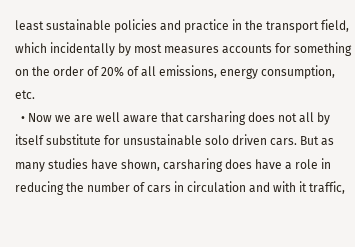least sustainable policies and practice in the transport field, which incidentally by most measures accounts for something on the order of 20% of all emissions, energy consumption, etc.
  • Now we are well aware that carsharing does not all by itself substitute for unsustainable solo driven cars. But as many studies have shown, carsharing does have a role in reducing the number of cars in circulation and with it traffic,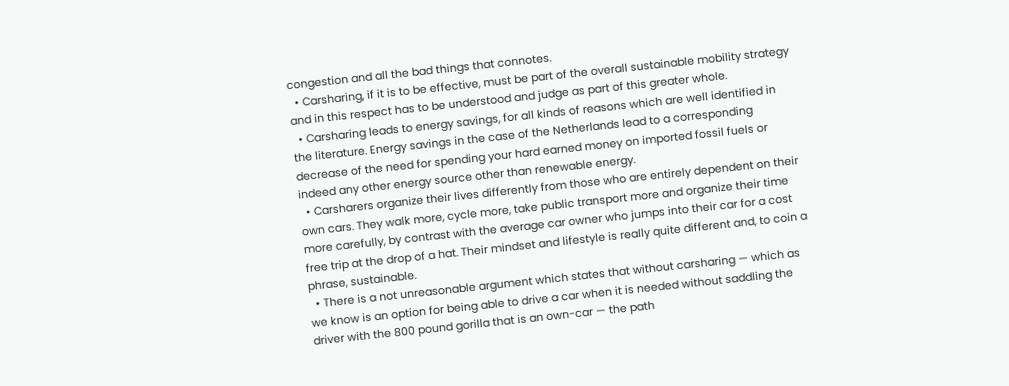congestion and all the bad things that connotes.
  • Carsharing, if it is to be effective, must be part of the overall sustainable mobility strategy and in this respect has to be understood and judge as part of this greater whole.
  • Carsharing leads to energy savings, for all kinds of reasons which are well identified in the literature. Energy savings in the case of the Netherlands lead to a corresponding decrease of the need for spending your hard earned money on imported fossil fuels or indeed any other energy source other than renewable energy.
  • Carsharers organize their lives differently from those who are entirely dependent on their own cars. They walk more, cycle more, take public transport more and organize their time more carefully, by contrast with the average car owner who jumps into their car for a cost free trip at the drop of a hat. Their mindset and lifestyle is really quite different and, to coin a phrase, sustainable.
  • There is a not unreasonable argument which states that without carsharing — which as we know is an option for being able to drive a car when it is needed without saddling the driver with the 800 pound gorilla that is an own-car — the path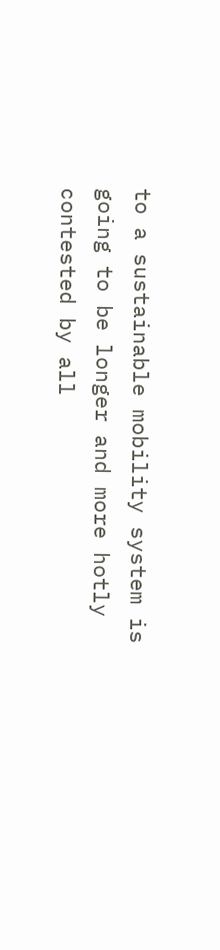to a sustainable mobility system is going to be longer and more hotly contested by all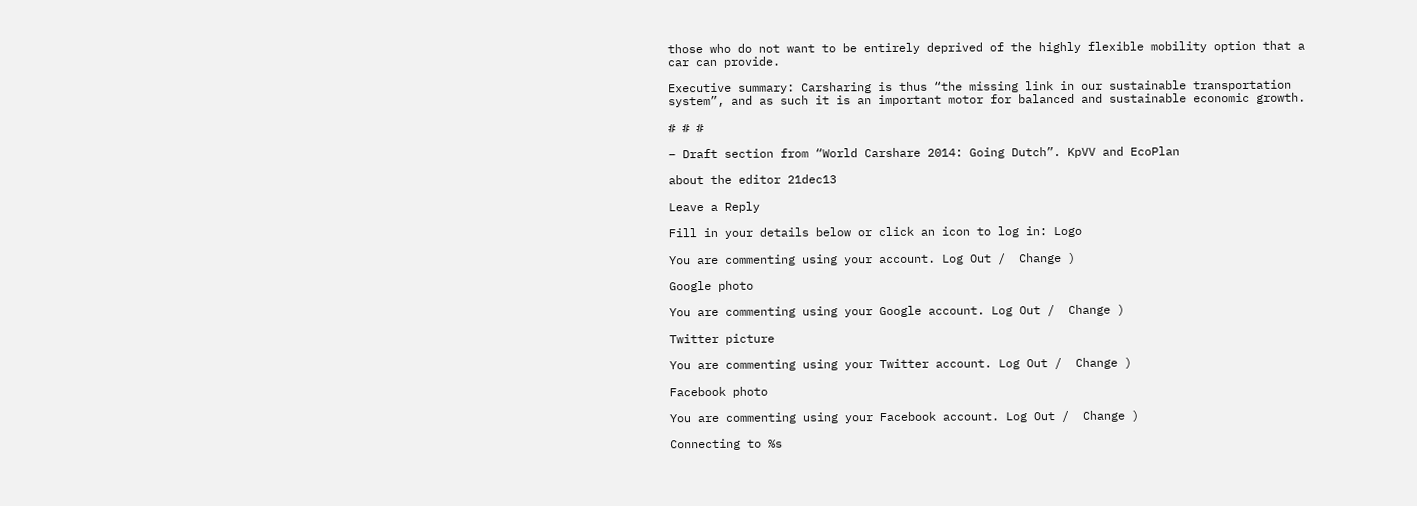those who do not want to be entirely deprived of the highly flexible mobility option that a car can provide.

Executive summary: Carsharing is thus “the missing link in our sustainable transportation system”, and as such it is an important motor for balanced and sustainable economic growth.

# # #

– Draft section from “World Carshare 2014: Going Dutch”. KpVV and EcoPlan

about the editor 21dec13

Leave a Reply

Fill in your details below or click an icon to log in: Logo

You are commenting using your account. Log Out /  Change )

Google photo

You are commenting using your Google account. Log Out /  Change )

Twitter picture

You are commenting using your Twitter account. Log Out /  Change )

Facebook photo

You are commenting using your Facebook account. Log Out /  Change )

Connecting to %s